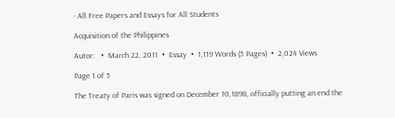- All Free Papers and Essays for All Students

Acquisition of the Philippines

Autor:   •  March 22, 2011  •  Essay  •  1,119 Words (5 Pages)  •  2,024 Views

Page 1 of 5

The Treaty of Paris was signed on December 10,1898, officially putting an end the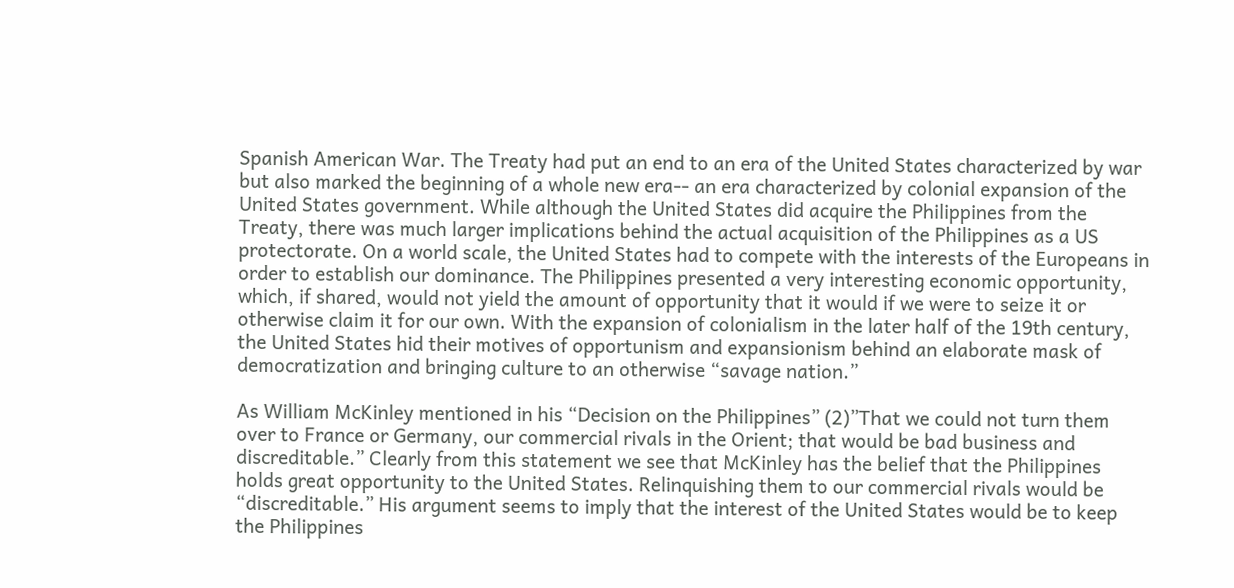Spanish American War. The Treaty had put an end to an era of the United States characterized by war but also marked the beginning of a whole new era-- an era characterized by colonial expansion of the United States government. While although the United States did acquire the Philippines from the Treaty, there was much larger implications behind the actual acquisition of the Philippines as a US protectorate. On a world scale, the United States had to compete with the interests of the Europeans in order to establish our dominance. The Philippines presented a very interesting economic opportunity, which, if shared, would not yield the amount of opportunity that it would if we were to seize it or otherwise claim it for our own. With the expansion of colonialism in the later half of the 19th century, the United States hid their motives of opportunism and expansionism behind an elaborate mask of democratization and bringing culture to an otherwise “savage nation.”

As William McKinley mentioned in his “Decision on the Philippines” (2)”That we could not turn them over to France or Germany, our commercial rivals in the Orient; that would be bad business and discreditable.” Clearly from this statement we see that McKinley has the belief that the Philippines holds great opportunity to the United States. Relinquishing them to our commercial rivals would be “discreditable.” His argument seems to imply that the interest of the United States would be to keep the Philippines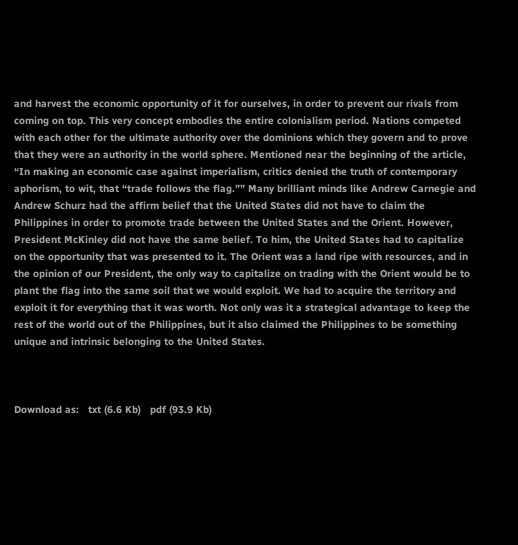and harvest the economic opportunity of it for ourselves, in order to prevent our rivals from coming on top. This very concept embodies the entire colonialism period. Nations competed with each other for the ultimate authority over the dominions which they govern and to prove that they were an authority in the world sphere. Mentioned near the beginning of the article, “In making an economic case against imperialism, critics denied the truth of contemporary aphorism, to wit, that “trade follows the flag.”” Many brilliant minds like Andrew Carnegie and Andrew Schurz had the affirm belief that the United States did not have to claim the Philippines in order to promote trade between the United States and the Orient. However, President McKinley did not have the same belief. To him, the United States had to capitalize on the opportunity that was presented to it. The Orient was a land ripe with resources, and in the opinion of our President, the only way to capitalize on trading with the Orient would be to plant the flag into the same soil that we would exploit. We had to acquire the territory and exploit it for everything that it was worth. Not only was it a strategical advantage to keep the rest of the world out of the Philippines, but it also claimed the Philippines to be something unique and intrinsic belonging to the United States.



Download as:   txt (6.6 Kb)   pdf (93.9 Kb)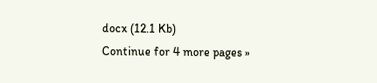docx (12.1 Kb)
Continue for 4 more pages »